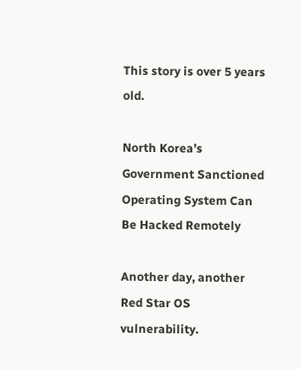This story is over 5 years old.

North Korea’s Government Sanctioned Operating System Can Be Hacked Remotely

Another day, another Red Star OS vulnerability.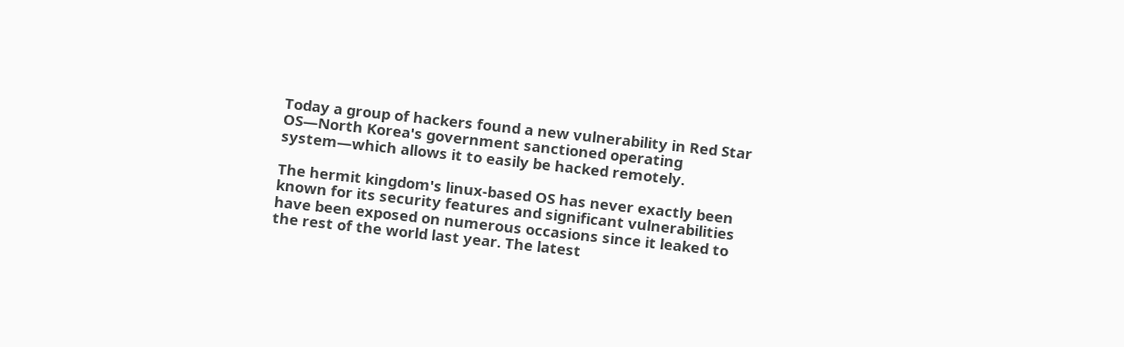Today a group of hackers found a new vulnerability in Red Star OS—North Korea's government sanctioned operating system—which allows it to easily be hacked remotely.

The hermit kingdom's linux-based OS has never exactly been known for its security features and significant vulnerabilities have been exposed on numerous occasions since it leaked to the rest of the world last year. The latest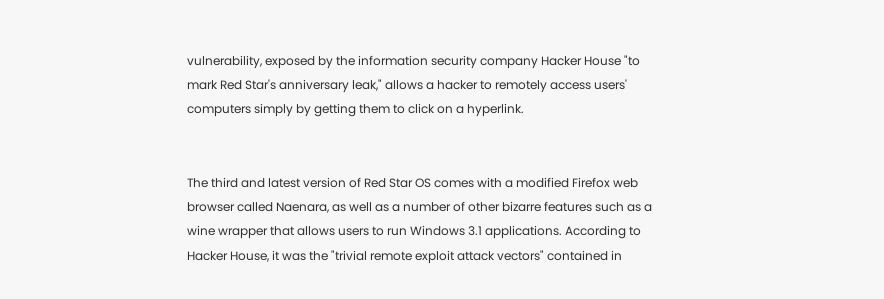vulnerability, exposed by the information security company Hacker House "to mark Red Star's anniversary leak," allows a hacker to remotely access users' computers simply by getting them to click on a hyperlink.


The third and latest version of Red Star OS comes with a modified Firefox web browser called Naenara, as well as a number of other bizarre features such as a wine wrapper that allows users to run Windows 3.1 applications. According to Hacker House, it was the "trivial remote exploit attack vectors" contained in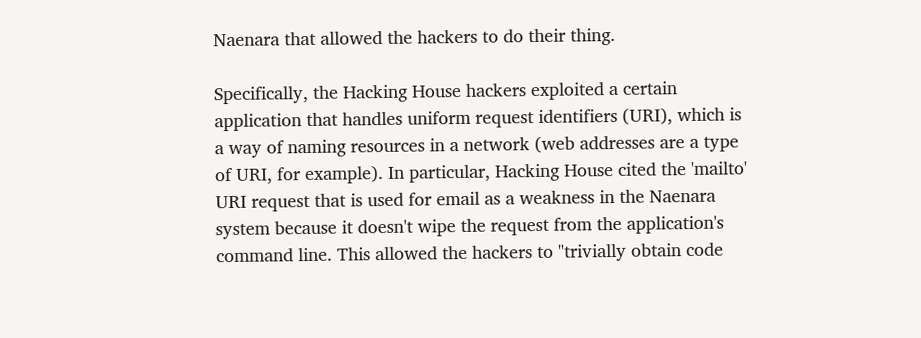Naenara that allowed the hackers to do their thing.

Specifically, the Hacking House hackers exploited a certain application that handles uniform request identifiers (URI), which is a way of naming resources in a network (web addresses are a type of URI, for example). In particular, Hacking House cited the 'mailto' URI request that is used for email as a weakness in the Naenara system because it doesn't wipe the request from the application's command line. This allowed the hackers to "trivially obtain code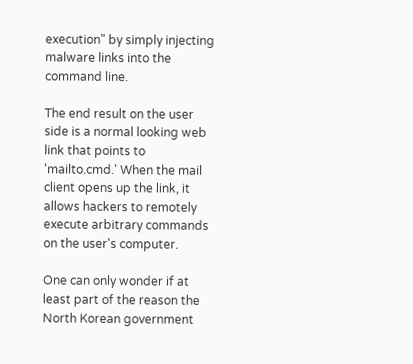execution" by simply injecting malware links into the command line.

The end result on the user side is a normal looking web link that points to 'mailto.cmd.' When the mail client opens up the link, it allows hackers to remotely execute arbitrary commands on the user's computer.

One can only wonder if at least part of the reason the North Korean government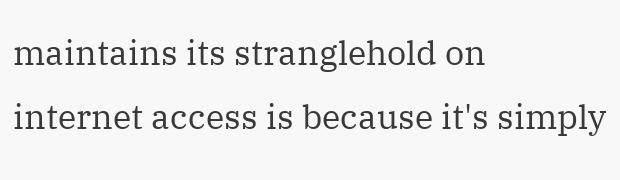maintains its stranglehold on internet access is because it's simply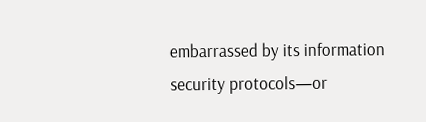embarrassed by its information security protocols—or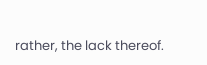rather, the lack thereof.